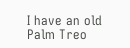I have an old Palm Treo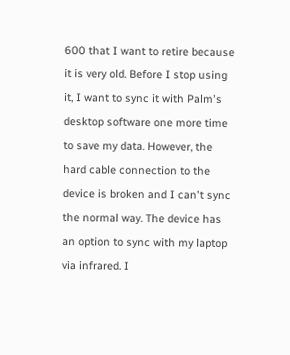600 that I want to retire because it is very old. Before I stop using it, I want to sync it with Palm's desktop software one more time to save my data. However, the hard cable connection to the device is broken and I can't sync the normal way. The device has an option to sync with my laptop via infrared. I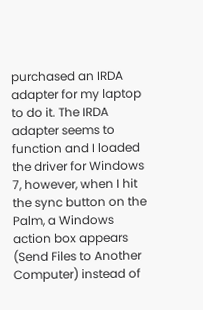purchased an IRDA adapter for my laptop to do it. The IRDA adapter seems to function and I loaded the driver for Windows 7, however, when I hit the sync button on the Palm, a Windows action box appears (Send Files to Another Computer) instead of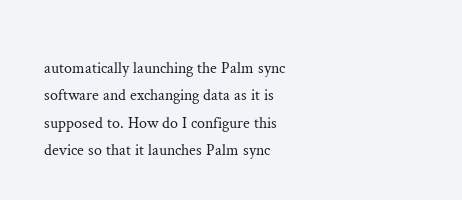automatically launching the Palm sync software and exchanging data as it is supposed to. How do I configure this device so that it launches Palm sync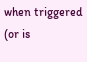when triggered (or is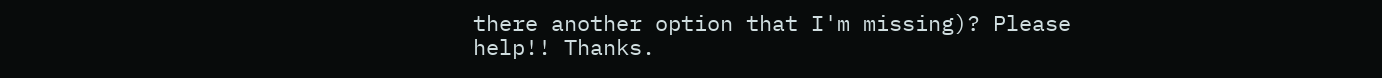there another option that I'm missing)? Please help!! Thanks.